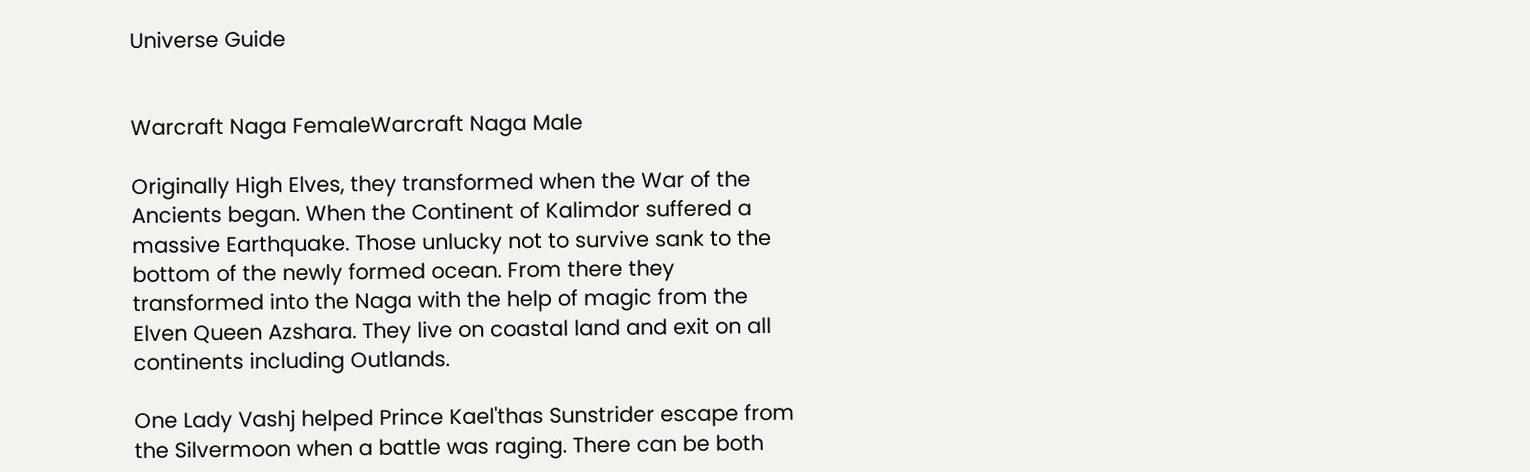Universe Guide


Warcraft Naga FemaleWarcraft Naga Male

Originally High Elves, they transformed when the War of the Ancients began. When the Continent of Kalimdor suffered a massive Earthquake. Those unlucky not to survive sank to the bottom of the newly formed ocean. From there they transformed into the Naga with the help of magic from the Elven Queen Azshara. They live on coastal land and exit on all continents including Outlands.

One Lady Vashj helped Prince Kael'thas Sunstrider escape from the Silvermoon when a battle was raging. There can be both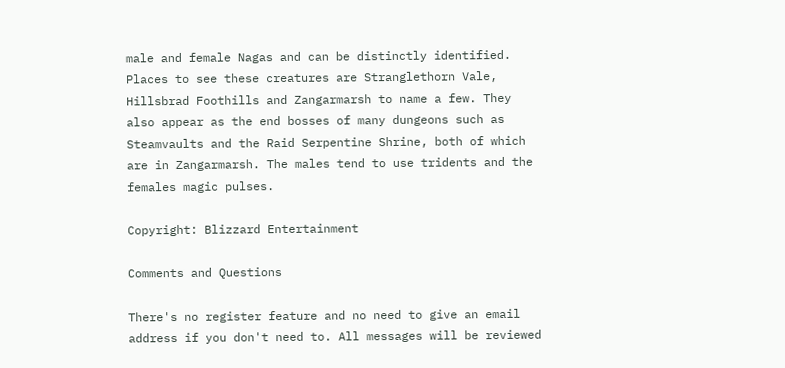male and female Nagas and can be distinctly identified. Places to see these creatures are Stranglethorn Vale, Hillsbrad Foothills and Zangarmarsh to name a few. They also appear as the end bosses of many dungeons such as Steamvaults and the Raid Serpentine Shrine, both of which are in Zangarmarsh. The males tend to use tridents and the females magic pulses.

Copyright: Blizzard Entertainment

Comments and Questions

There's no register feature and no need to give an email address if you don't need to. All messages will be reviewed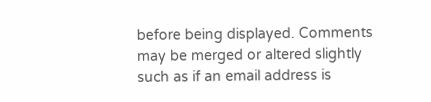before being displayed. Comments may be merged or altered slightly such as if an email address is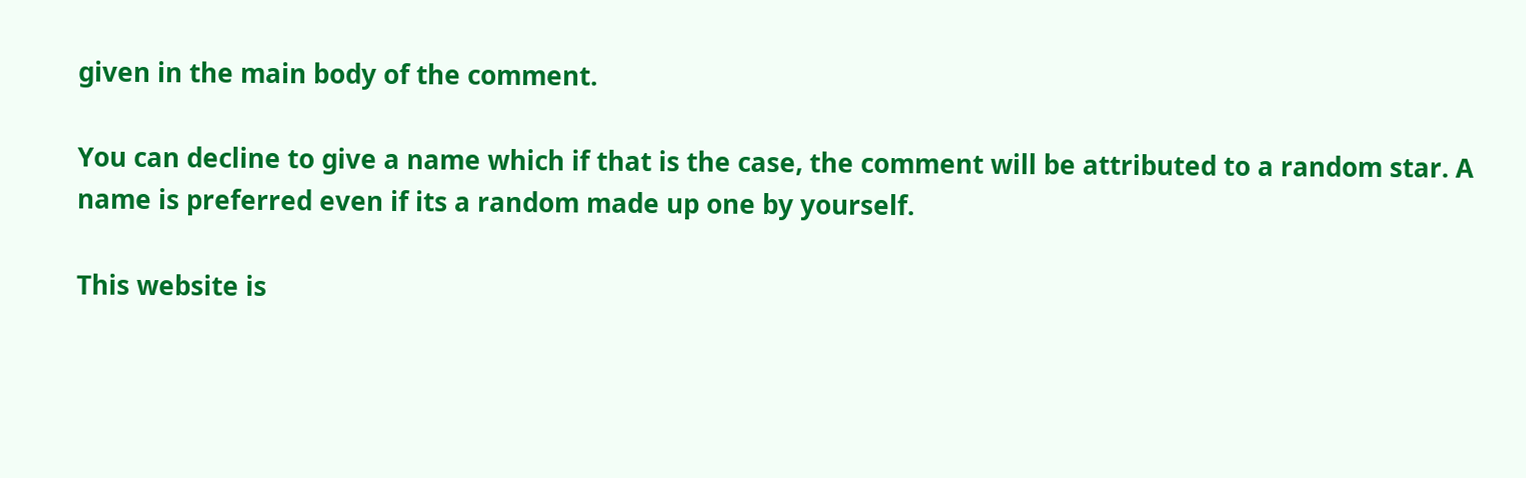given in the main body of the comment.

You can decline to give a name which if that is the case, the comment will be attributed to a random star. A name is preferred even if its a random made up one by yourself.

This website is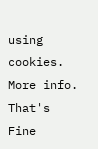using cookies. More info. That's Fine